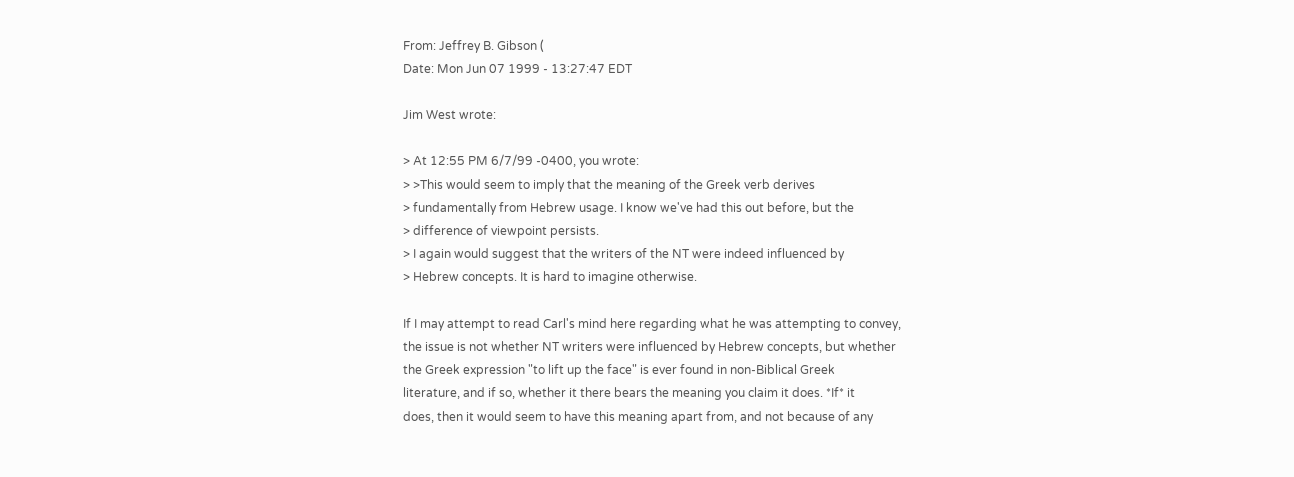From: Jeffrey B. Gibson (
Date: Mon Jun 07 1999 - 13:27:47 EDT

Jim West wrote:

> At 12:55 PM 6/7/99 -0400, you wrote:
> >This would seem to imply that the meaning of the Greek verb derives
> fundamentally from Hebrew usage. I know we've had this out before, but the
> difference of viewpoint persists.
> I again would suggest that the writers of the NT were indeed influenced by
> Hebrew concepts. It is hard to imagine otherwise.

If I may attempt to read Carl's mind here regarding what he was attempting to convey,
the issue is not whether NT writers were influenced by Hebrew concepts, but whether
the Greek expression "to lift up the face" is ever found in non-Biblical Greek
literature, and if so, whether it there bears the meaning you claim it does. *If* it
does, then it would seem to have this meaning apart from, and not because of any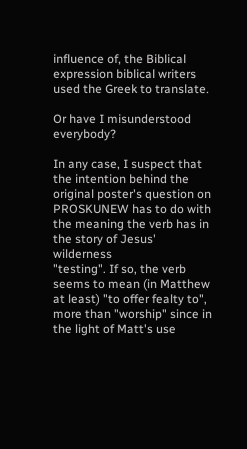influence of, the Biblical expression biblical writers used the Greek to translate.

Or have I misunderstood everybody?

In any case, I suspect that the intention behind the original poster's question on
PROSKUNEW has to do with the meaning the verb has in the story of Jesus' wilderness
"testing". If so, the verb seems to mean (in Matthew at least) "to offer fealty to",
more than "worship" since in the light of Matt's use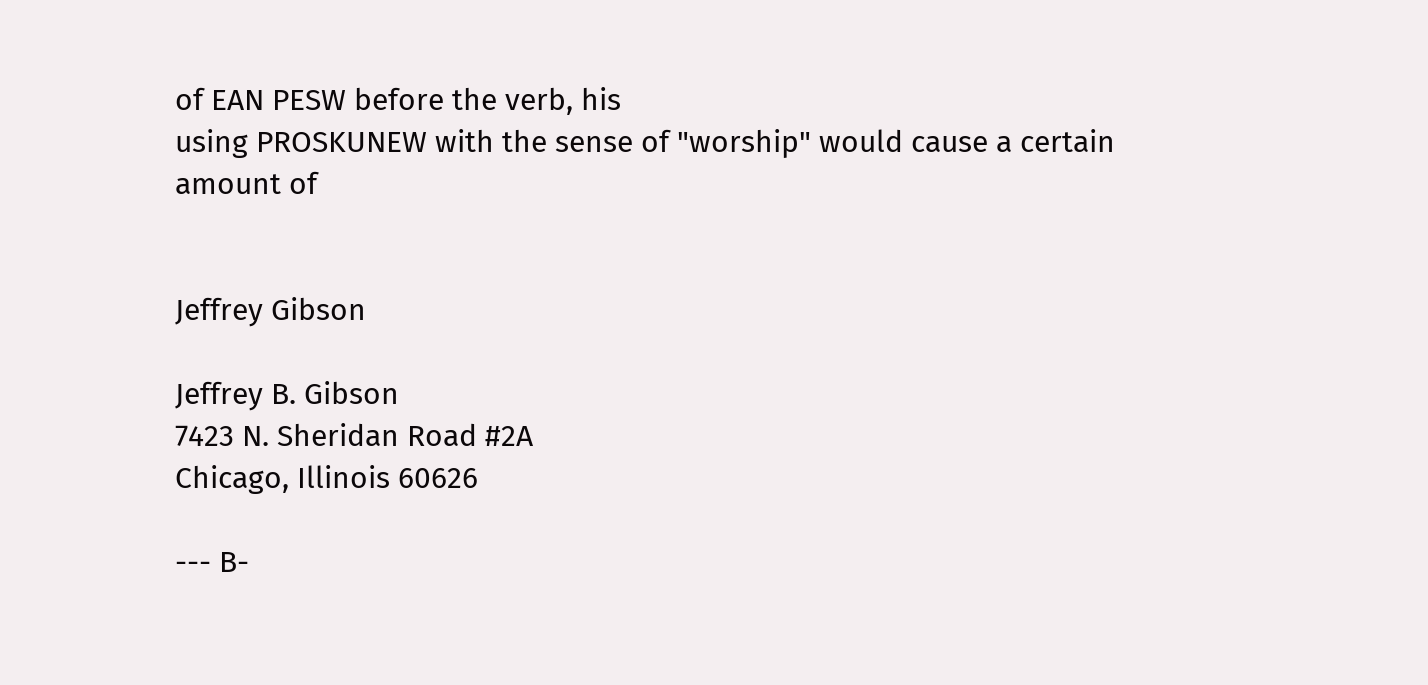of EAN PESW before the verb, his
using PROSKUNEW with the sense of "worship" would cause a certain amount of


Jeffrey Gibson

Jeffrey B. Gibson
7423 N. Sheridan Road #2A
Chicago, Illinois 60626

--- B-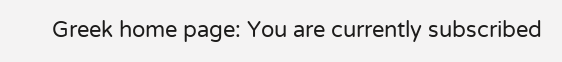Greek home page: You are currently subscribed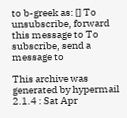to b-greek as: [] To unsubscribe, forward this message to To subscribe, send a message to

This archive was generated by hypermail 2.1.4 : Sat Apr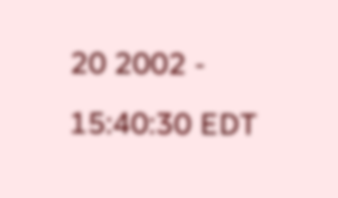20 2002 - 15:40:30 EDT